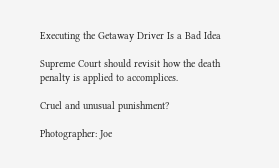Executing the Getaway Driver Is a Bad Idea

Supreme Court should revisit how the death penalty is applied to accomplices.

Cruel and unusual punishment?

Photographer: Joe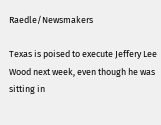Raedle/Newsmakers

Texas is poised to execute Jeffery Lee Wood next week, even though he was sitting in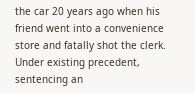the car 20 years ago when his friend went into a convenience store and fatally shot the clerk. Under existing precedent, sentencing an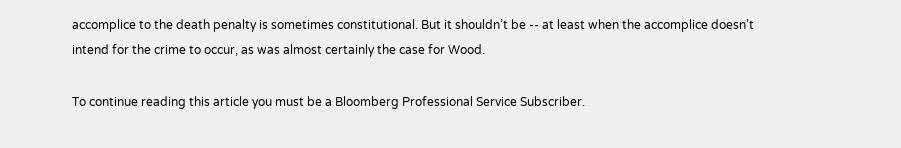accomplice to the death penalty is sometimes constitutional. But it shouldn’t be -- at least when the accomplice doesn’t intend for the crime to occur, as was almost certainly the case for Wood.

To continue reading this article you must be a Bloomberg Professional Service Subscriber.